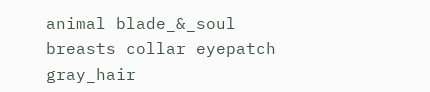animal blade_&_soul breasts collar eyepatch gray_hair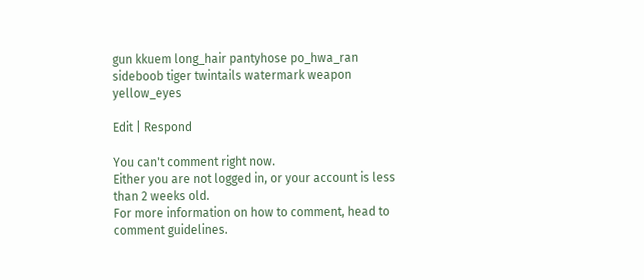gun kkuem long_hair pantyhose po_hwa_ran sideboob tiger twintails watermark weapon yellow_eyes

Edit | Respond

You can't comment right now.
Either you are not logged in, or your account is less than 2 weeks old.
For more information on how to comment, head to comment guidelines.